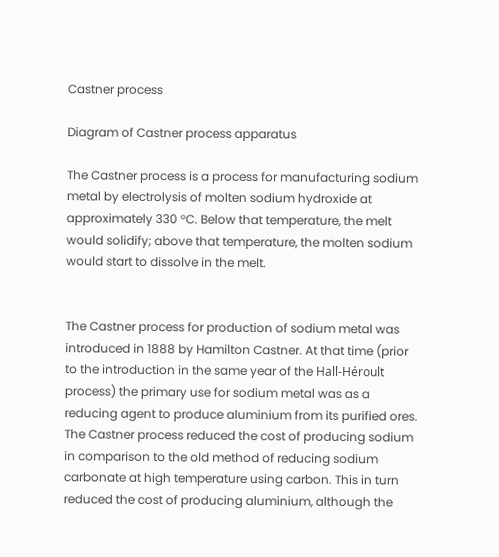Castner process

Diagram of Castner process apparatus

The Castner process is a process for manufacturing sodium metal by electrolysis of molten sodium hydroxide at approximately 330 °C. Below that temperature, the melt would solidify; above that temperature, the molten sodium would start to dissolve in the melt.


The Castner process for production of sodium metal was introduced in 1888 by Hamilton Castner. At that time (prior to the introduction in the same year of the Hall-Héroult process) the primary use for sodium metal was as a reducing agent to produce aluminium from its purified ores. The Castner process reduced the cost of producing sodium in comparison to the old method of reducing sodium carbonate at high temperature using carbon. This in turn reduced the cost of producing aluminium, although the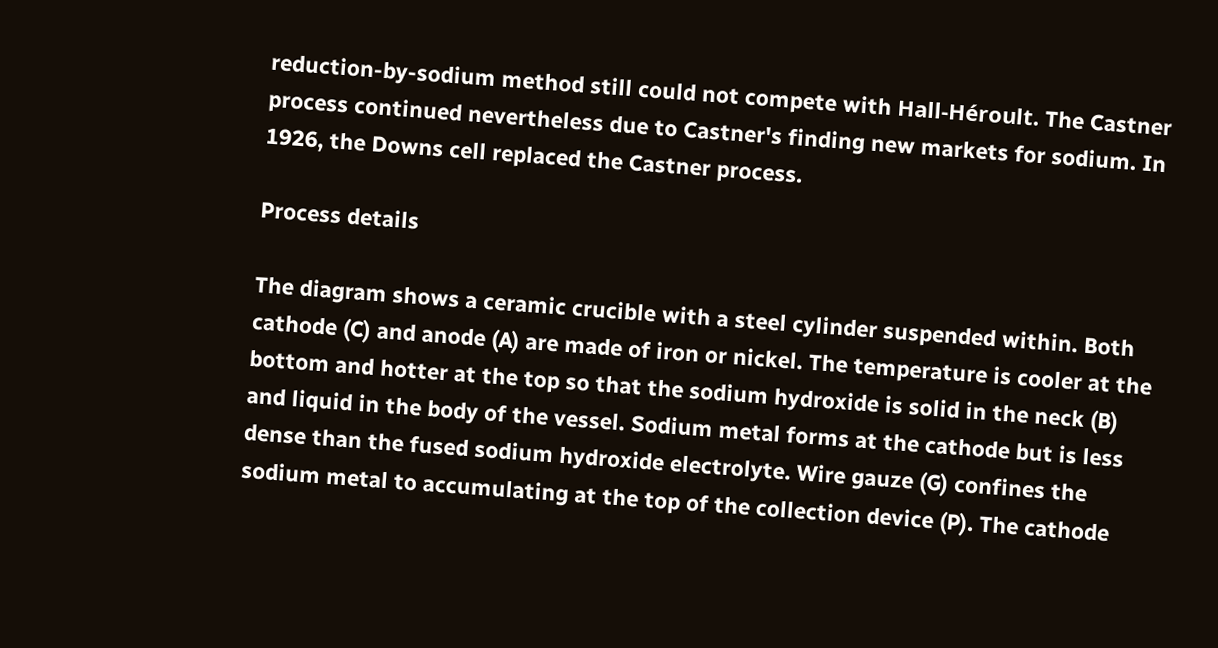reduction-by-sodium method still could not compete with Hall-Héroult. The Castner process continued nevertheless due to Castner's finding new markets for sodium. In 1926, the Downs cell replaced the Castner process.

Process details

The diagram shows a ceramic crucible with a steel cylinder suspended within. Both cathode (C) and anode (A) are made of iron or nickel. The temperature is cooler at the bottom and hotter at the top so that the sodium hydroxide is solid in the neck (B) and liquid in the body of the vessel. Sodium metal forms at the cathode but is less dense than the fused sodium hydroxide electrolyte. Wire gauze (G) confines the sodium metal to accumulating at the top of the collection device (P). The cathode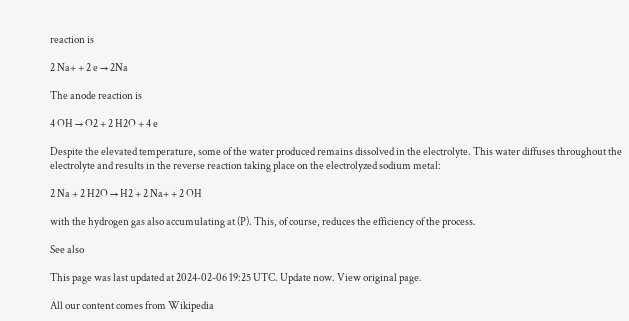reaction is

2 Na+ + 2 e → 2Na

The anode reaction is

4 OH → O2 + 2 H2O + 4 e

Despite the elevated temperature, some of the water produced remains dissolved in the electrolyte. This water diffuses throughout the electrolyte and results in the reverse reaction taking place on the electrolyzed sodium metal:

2 Na + 2 H2O → H2 + 2 Na+ + 2 OH

with the hydrogen gas also accumulating at (P). This, of course, reduces the efficiency of the process.

See also

This page was last updated at 2024-02-06 19:25 UTC. Update now. View original page.

All our content comes from Wikipedia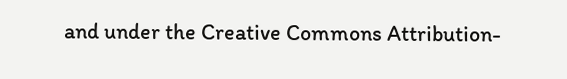and under the Creative Commons Attribution-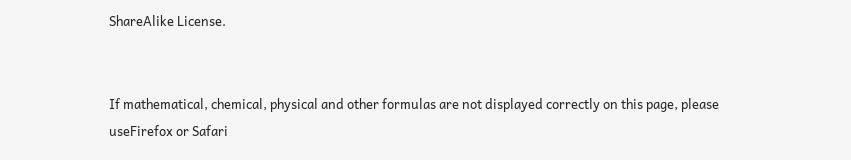ShareAlike License.


If mathematical, chemical, physical and other formulas are not displayed correctly on this page, please useFirefox or Safari